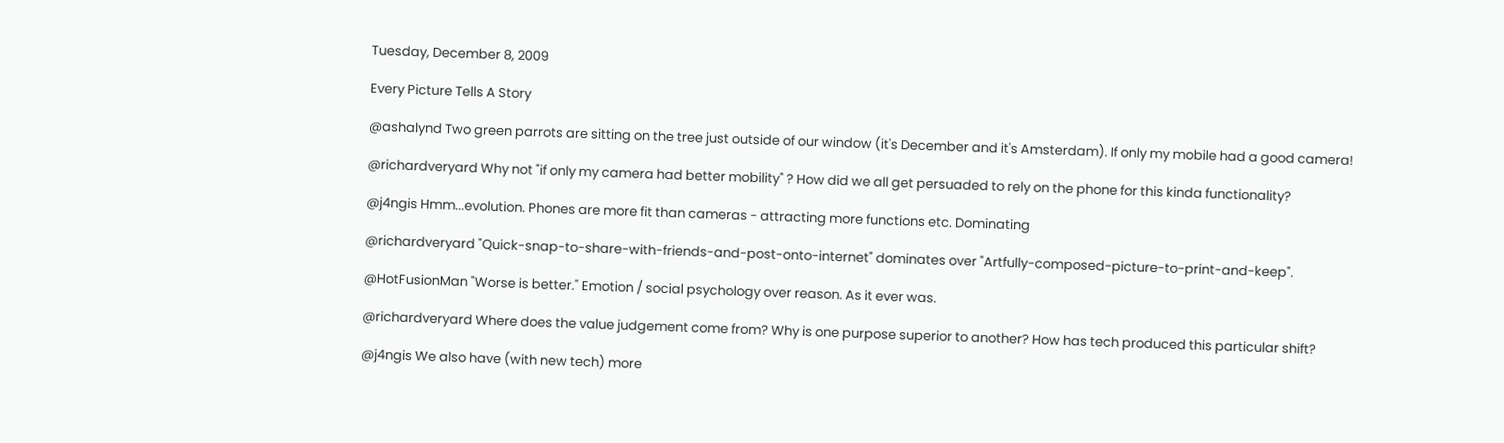Tuesday, December 8, 2009

Every Picture Tells A Story

@ashalynd Two green parrots are sitting on the tree just outside of our window (it's December and it's Amsterdam). If only my mobile had a good camera!

@richardveryard Why not "if only my camera had better mobility" ? How did we all get persuaded to rely on the phone for this kinda functionality?

@j4ngis Hmm...evolution. Phones are more fit than cameras - attracting more functions etc. Dominating

@richardveryard "Quick-snap-to-share-with-friends-and-post-onto-internet" dominates over "Artfully-composed-picture-to-print-and-keep".

@HotFusionMan "Worse is better." Emotion / social psychology over reason. As it ever was.

@richardveryard Where does the value judgement come from? Why is one purpose superior to another? How has tech produced this particular shift?

@j4ngis We also have (with new tech) more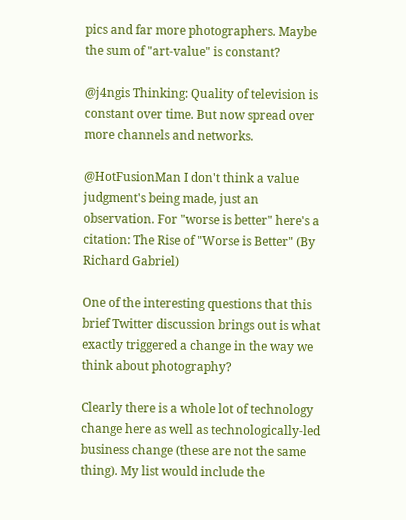pics and far more photographers. Maybe the sum of "art-value" is constant?

@j4ngis Thinking: Quality of television is constant over time. But now spread over more channels and networks.

@HotFusionMan I don't think a value judgment's being made, just an observation. For "worse is better" here's a citation: The Rise of "Worse is Better" (By Richard Gabriel)

One of the interesting questions that this brief Twitter discussion brings out is what exactly triggered a change in the way we think about photography?

Clearly there is a whole lot of technology change here as well as technologically-led business change (these are not the same thing). My list would include the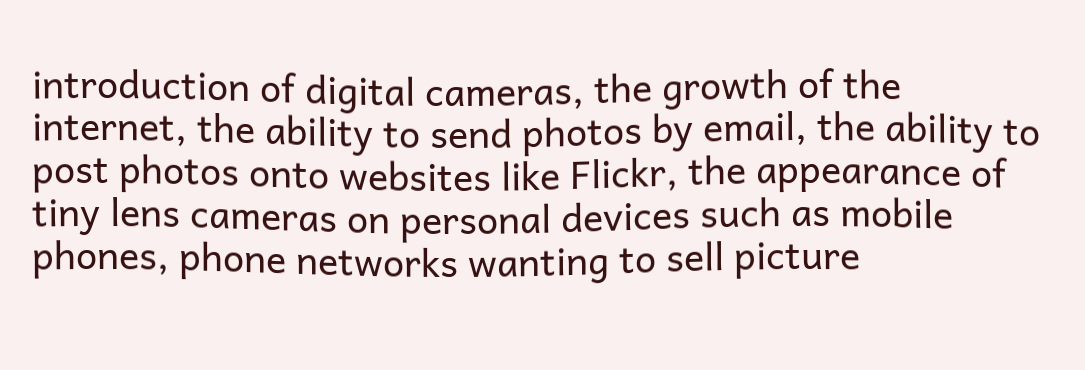introduction of digital cameras, the growth of the internet, the ability to send photos by email, the ability to post photos onto websites like Flickr, the appearance of tiny lens cameras on personal devices such as mobile phones, phone networks wanting to sell picture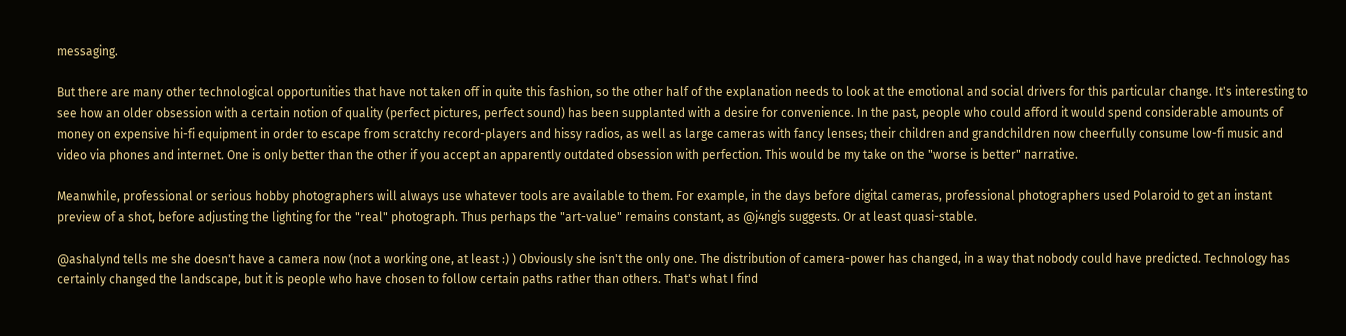messaging.

But there are many other technological opportunities that have not taken off in quite this fashion, so the other half of the explanation needs to look at the emotional and social drivers for this particular change. It's interesting to see how an older obsession with a certain notion of quality (perfect pictures, perfect sound) has been supplanted with a desire for convenience. In the past, people who could afford it would spend considerable amounts of money on expensive hi-fi equipment in order to escape from scratchy record-players and hissy radios, as well as large cameras with fancy lenses; their children and grandchildren now cheerfully consume low-fi music and video via phones and internet. One is only better than the other if you accept an apparently outdated obsession with perfection. This would be my take on the "worse is better" narrative.

Meanwhile, professional or serious hobby photographers will always use whatever tools are available to them. For example, in the days before digital cameras, professional photographers used Polaroid to get an instant preview of a shot, before adjusting the lighting for the "real" photograph. Thus perhaps the "art-value" remains constant, as @j4ngis suggests. Or at least quasi-stable.

@ashalynd tells me she doesn't have a camera now (not a working one, at least :) ) Obviously she isn't the only one. The distribution of camera-power has changed, in a way that nobody could have predicted. Technology has certainly changed the landscape, but it is people who have chosen to follow certain paths rather than others. That's what I find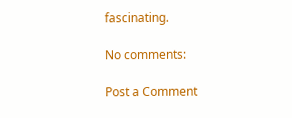fascinating.

No comments:

Post a Comment